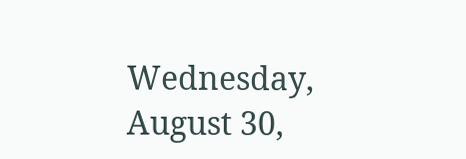Wednesday, August 30,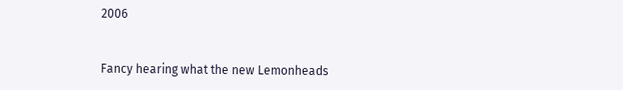2006


Fancy hearing what the new Lemonheads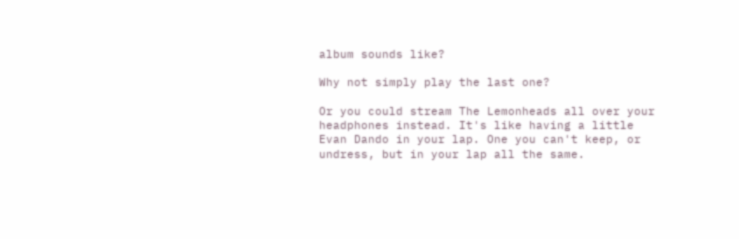album sounds like?

Why not simply play the last one?

Or you could stream The Lemonheads all over your headphones instead. It's like having a little Evan Dando in your lap. One you can't keep, or undress, but in your lap all the same.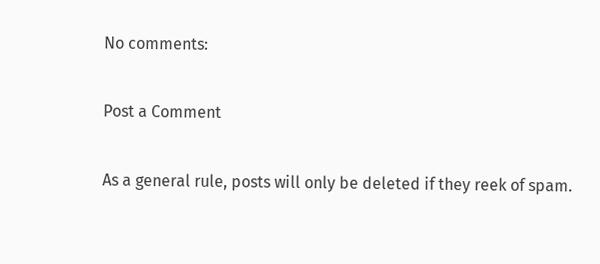No comments:

Post a Comment

As a general rule, posts will only be deleted if they reek of spam.